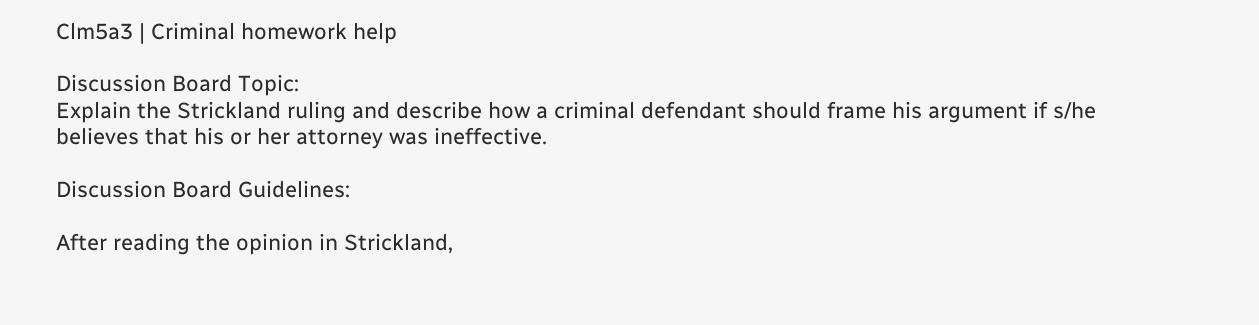Clm5a3 | Criminal homework help

Discussion Board Topic:
Explain the Strickland ruling and describe how a criminal defendant should frame his argument if s/he believes that his or her attorney was ineffective.

Discussion Board Guidelines:

After reading the opinion in Strickland,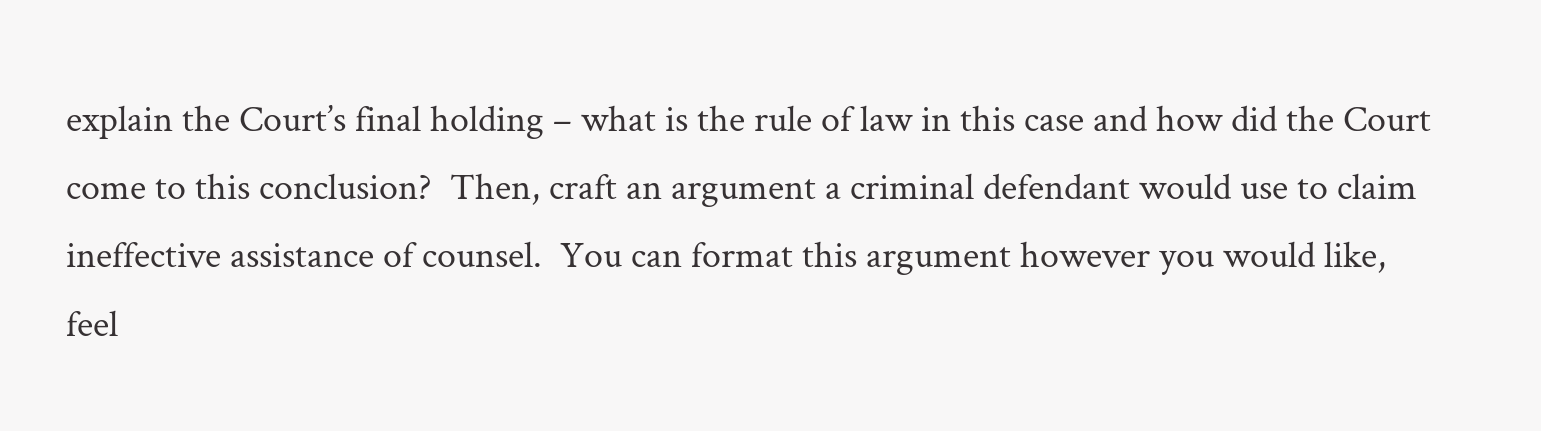explain the Court’s final holding – what is the rule of law in this case and how did the Court come to this conclusion?  Then, craft an argument a criminal defendant would use to claim ineffective assistance of counsel.  You can format this argument however you would like, feel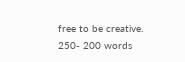free to be creative. 250- 200 words